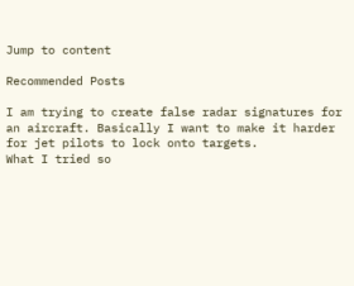Jump to content

Recommended Posts

I am trying to create false radar signatures for an aircraft. Basically I want to make it harder for jet pilots to lock onto targets.
What I tried so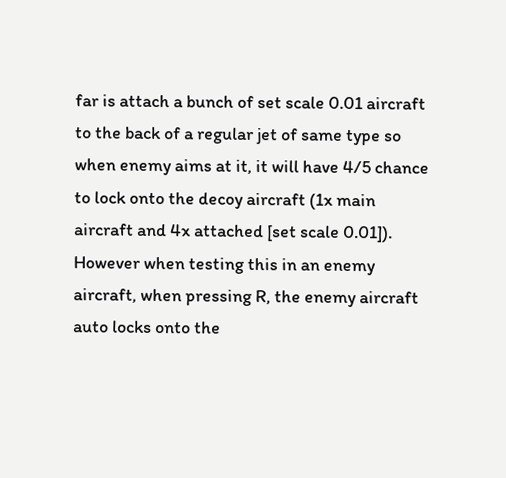far is attach a bunch of set scale 0.01 aircraft to the back of a regular jet of same type so when enemy aims at it, it will have 4/5 chance to lock onto the decoy aircraft (1x main aircraft and 4x attached [set scale 0.01]). However when testing this in an enemy aircraft, when pressing R, the enemy aircraft auto locks onto the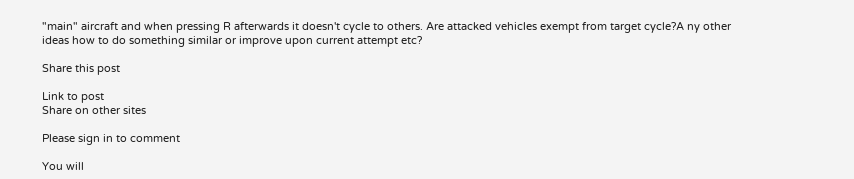"main" aircraft and when pressing R afterwards it doesn't cycle to others. Are attacked vehicles exempt from target cycle?A ny other ideas how to do something similar or improve upon current attempt etc?

Share this post

Link to post
Share on other sites

Please sign in to comment

You will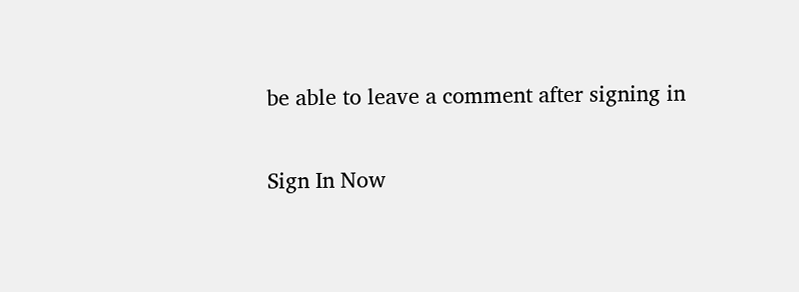be able to leave a comment after signing in

Sign In Now